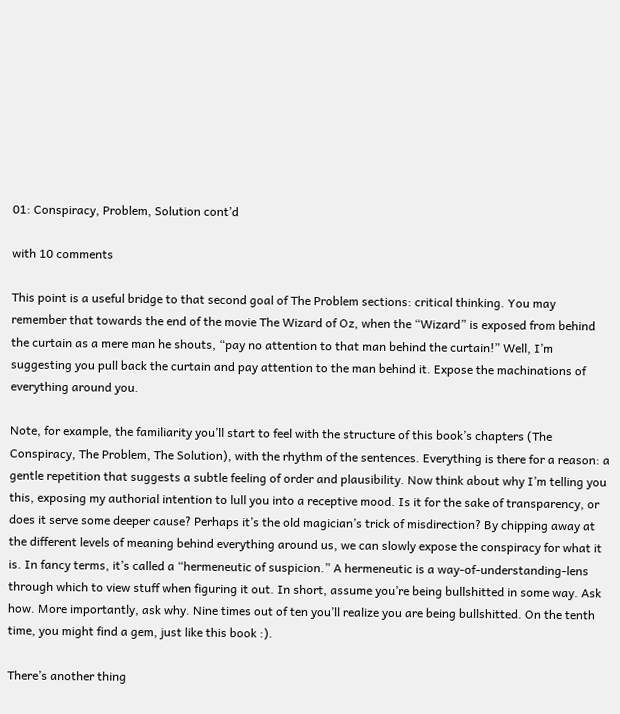01: Conspiracy, Problem, Solution cont’d

with 10 comments

This point is a useful bridge to that second goal of The Problem sections: critical thinking. You may remember that towards the end of the movie The Wizard of Oz, when the “Wizard” is exposed from behind the curtain as a mere man he shouts, “pay no attention to that man behind the curtain!” Well, I’m suggesting you pull back the curtain and pay attention to the man behind it. Expose the machinations of everything around you.

Note, for example, the familiarity you’ll start to feel with the structure of this book’s chapters (The Conspiracy, The Problem, The Solution), with the rhythm of the sentences. Everything is there for a reason: a gentle repetition that suggests a subtle feeling of order and plausibility. Now think about why I’m telling you this, exposing my authorial intention to lull you into a receptive mood. Is it for the sake of transparency, or does it serve some deeper cause? Perhaps it’s the old magician’s trick of misdirection? By chipping away at the different levels of meaning behind everything around us, we can slowly expose the conspiracy for what it is. In fancy terms, it’s called a “hermeneutic of suspicion.” A hermeneutic is a way-of-understanding-lens through which to view stuff when figuring it out. In short, assume you’re being bullshitted in some way. Ask how. More importantly, ask why. Nine times out of ten you’ll realize you are being bullshitted. On the tenth time, you might find a gem, just like this book :).

There’s another thing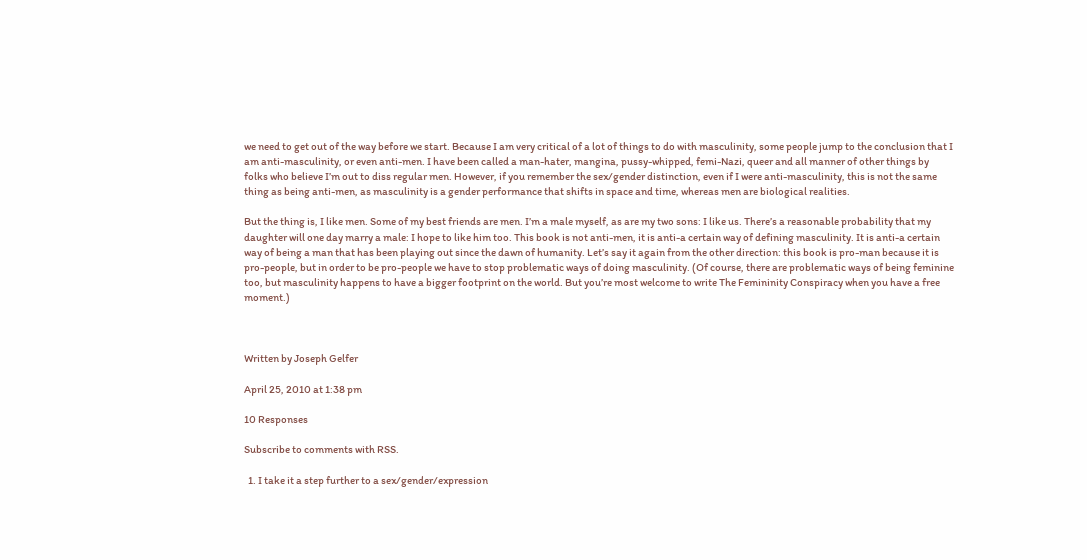we need to get out of the way before we start. Because I am very critical of a lot of things to do with masculinity, some people jump to the conclusion that I am anti-masculinity, or even anti-men. I have been called a man-hater, mangina, pussy-whipped, femi-Nazi, queer and all manner of other things by folks who believe I’m out to diss regular men. However, if you remember the sex/gender distinction, even if I were anti-masculinity, this is not the same thing as being anti-men, as masculinity is a gender performance that shifts in space and time, whereas men are biological realities.

But the thing is, I like men. Some of my best friends are men. I’m a male myself, as are my two sons: I like us. There’s a reasonable probability that my daughter will one day marry a male: I hope to like him too. This book is not anti-men, it is anti-a certain way of defining masculinity. It is anti-a certain way of being a man that has been playing out since the dawn of humanity. Let’s say it again from the other direction: this book is pro-man because it is pro-people, but in order to be pro-people we have to stop problematic ways of doing masculinity. (Of course, there are problematic ways of being feminine too, but masculinity happens to have a bigger footprint on the world. But you’re most welcome to write The Femininity Conspiracy when you have a free moment.)



Written by Joseph Gelfer

April 25, 2010 at 1:38 pm

10 Responses

Subscribe to comments with RSS.

  1. I take it a step further to a sex/gender/expression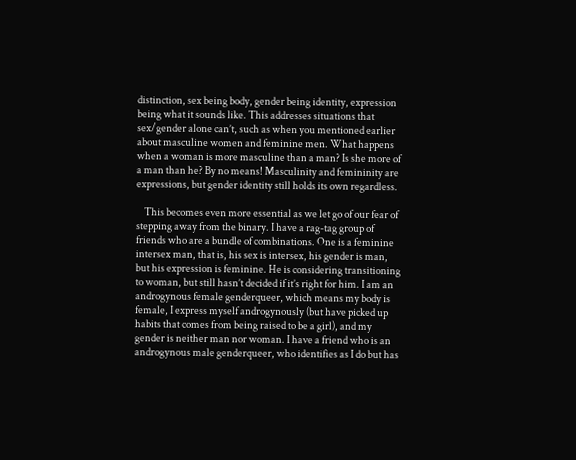distinction, sex being body, gender being identity, expression being what it sounds like. This addresses situations that sex/gender alone can’t, such as when you mentioned earlier about masculine women and feminine men. What happens when a woman is more masculine than a man? Is she more of a man than he? By no means! Masculinity and femininity are expressions, but gender identity still holds its own regardless.

    This becomes even more essential as we let go of our fear of stepping away from the binary. I have a rag-tag group of friends who are a bundle of combinations. One is a feminine intersex man, that is, his sex is intersex, his gender is man, but his expression is feminine. He is considering transitioning to woman, but still hasn’t decided if it’s right for him. I am an androgynous female genderqueer, which means my body is female, I express myself androgynously (but have picked up habits that comes from being raised to be a girl), and my gender is neither man nor woman. I have a friend who is an androgynous male genderqueer, who identifies as I do but has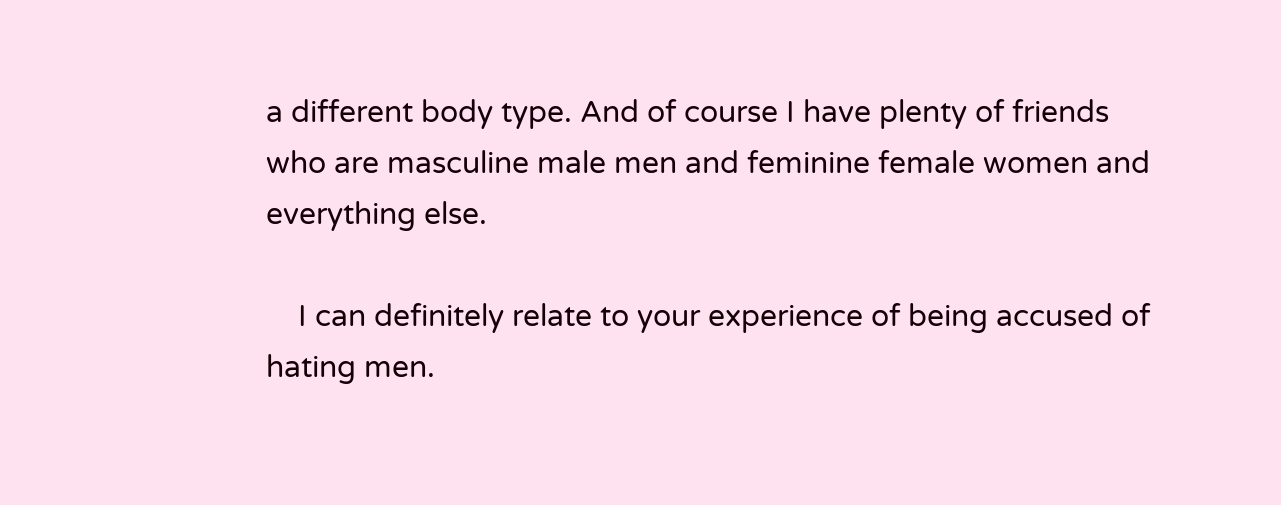a different body type. And of course I have plenty of friends who are masculine male men and feminine female women and everything else.

    I can definitely relate to your experience of being accused of hating men.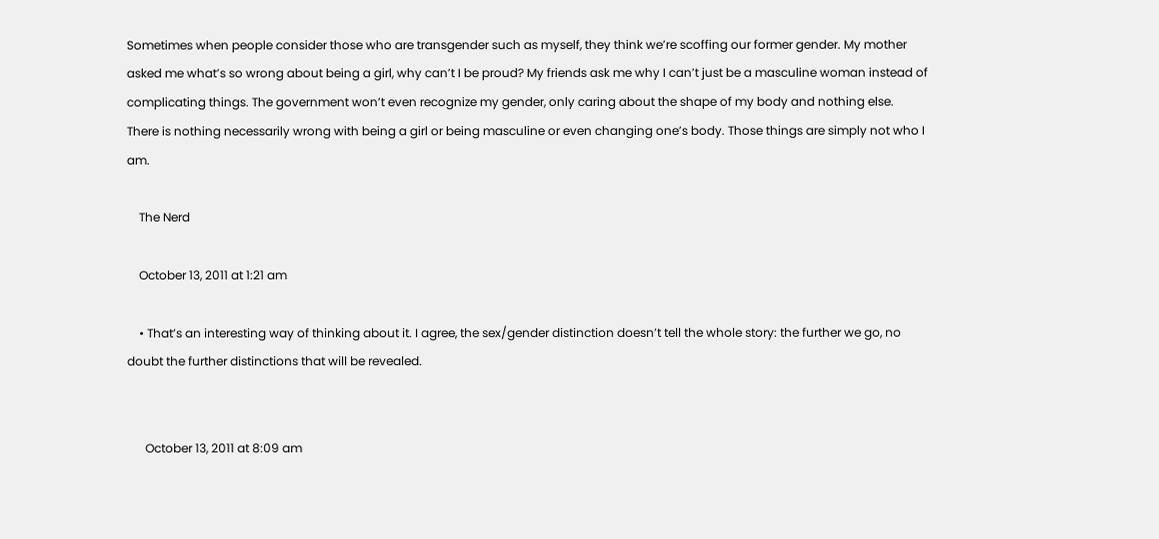Sometimes when people consider those who are transgender such as myself, they think we’re scoffing our former gender. My mother asked me what’s so wrong about being a girl, why can’t I be proud? My friends ask me why I can’t just be a masculine woman instead of complicating things. The government won’t even recognize my gender, only caring about the shape of my body and nothing else. There is nothing necessarily wrong with being a girl or being masculine or even changing one’s body. Those things are simply not who I am.

    The Nerd

    October 13, 2011 at 1:21 am

    • That’s an interesting way of thinking about it. I agree, the sex/gender distinction doesn’t tell the whole story: the further we go, no doubt the further distinctions that will be revealed.


      October 13, 2011 at 8:09 am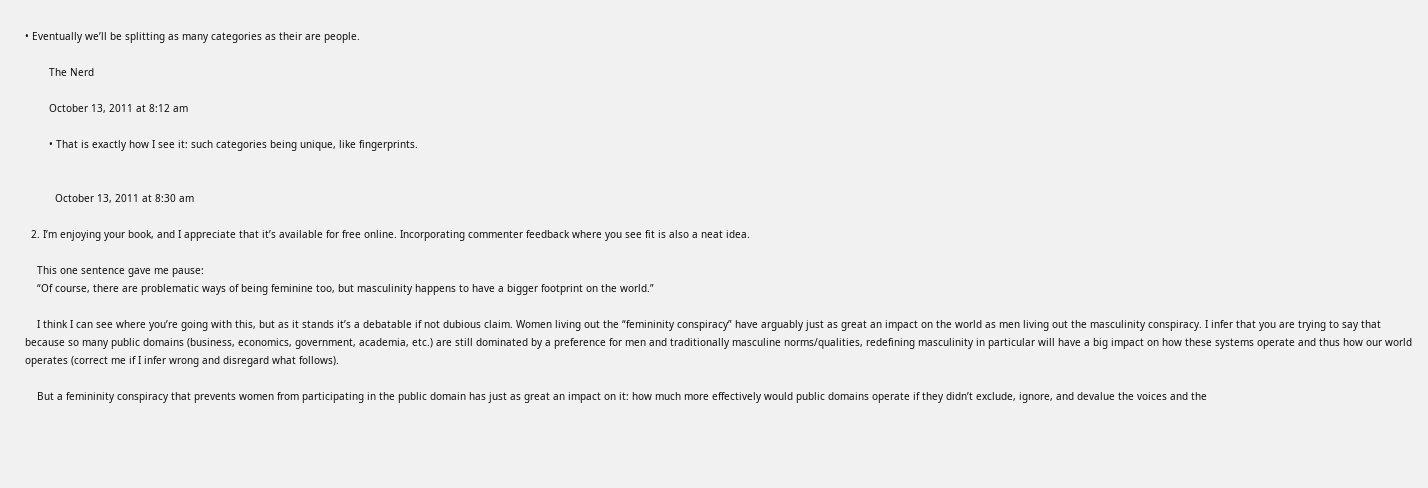• Eventually we’ll be splitting as many categories as their are people.

        The Nerd

        October 13, 2011 at 8:12 am

        • That is exactly how I see it: such categories being unique, like fingerprints.


          October 13, 2011 at 8:30 am

  2. I’m enjoying your book, and I appreciate that it’s available for free online. Incorporating commenter feedback where you see fit is also a neat idea.

    This one sentence gave me pause:
    “Of course, there are problematic ways of being feminine too, but masculinity happens to have a bigger footprint on the world.”

    I think I can see where you’re going with this, but as it stands it’s a debatable if not dubious claim. Women living out the “femininity conspiracy” have arguably just as great an impact on the world as men living out the masculinity conspiracy. I infer that you are trying to say that because so many public domains (business, economics, government, academia, etc.) are still dominated by a preference for men and traditionally masculine norms/qualities, redefining masculinity in particular will have a big impact on how these systems operate and thus how our world operates (correct me if I infer wrong and disregard what follows).

    But a femininity conspiracy that prevents women from participating in the public domain has just as great an impact on it: how much more effectively would public domains operate if they didn’t exclude, ignore, and devalue the voices and the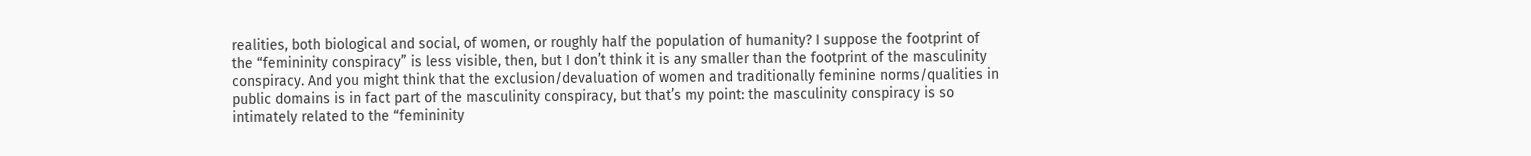realities, both biological and social, of women, or roughly half the population of humanity? I suppose the footprint of the “femininity conspiracy” is less visible, then, but I don’t think it is any smaller than the footprint of the masculinity conspiracy. And you might think that the exclusion/devaluation of women and traditionally feminine norms/qualities in public domains is in fact part of the masculinity conspiracy, but that’s my point: the masculinity conspiracy is so intimately related to the “femininity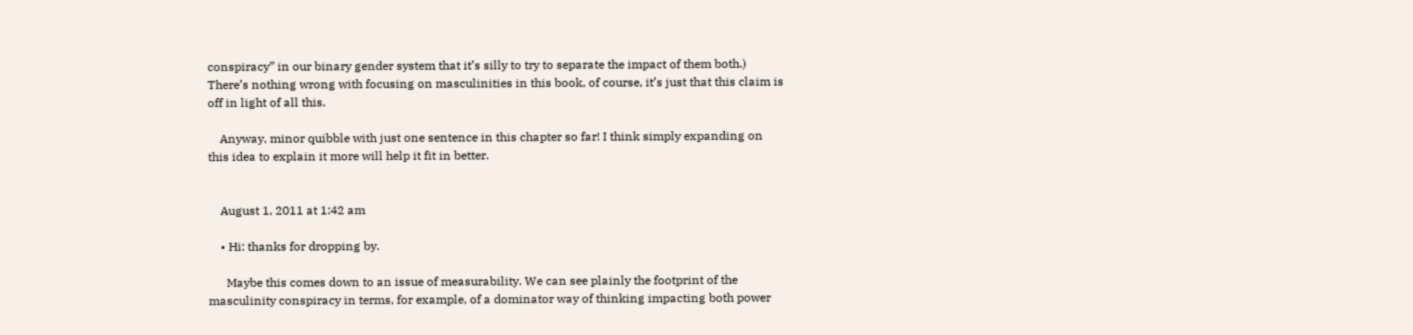conspiracy” in our binary gender system that it’s silly to try to separate the impact of them both.) There’s nothing wrong with focusing on masculinities in this book, of course, it’s just that this claim is off in light of all this.

    Anyway, minor quibble with just one sentence in this chapter so far! I think simply expanding on this idea to explain it more will help it fit in better.


    August 1, 2011 at 1:42 am

    • Hi: thanks for dropping by.

      Maybe this comes down to an issue of measurability. We can see plainly the footprint of the masculinity conspiracy in terms, for example, of a dominator way of thinking impacting both power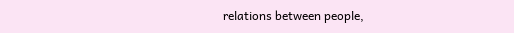relations between people,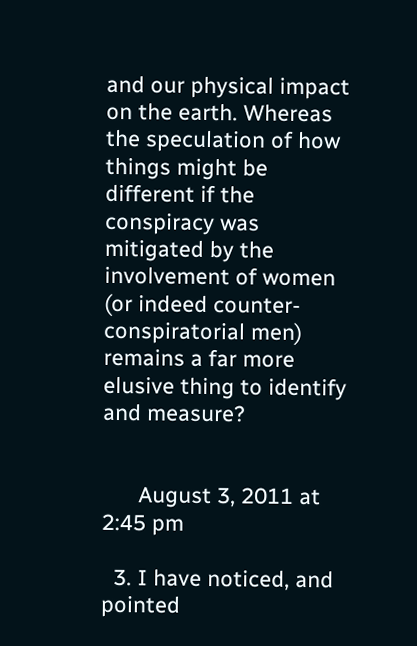and our physical impact on the earth. Whereas the speculation of how things might be different if the conspiracy was mitigated by the involvement of women (or indeed counter-conspiratorial men) remains a far more elusive thing to identify and measure?


      August 3, 2011 at 2:45 pm

  3. I have noticed, and pointed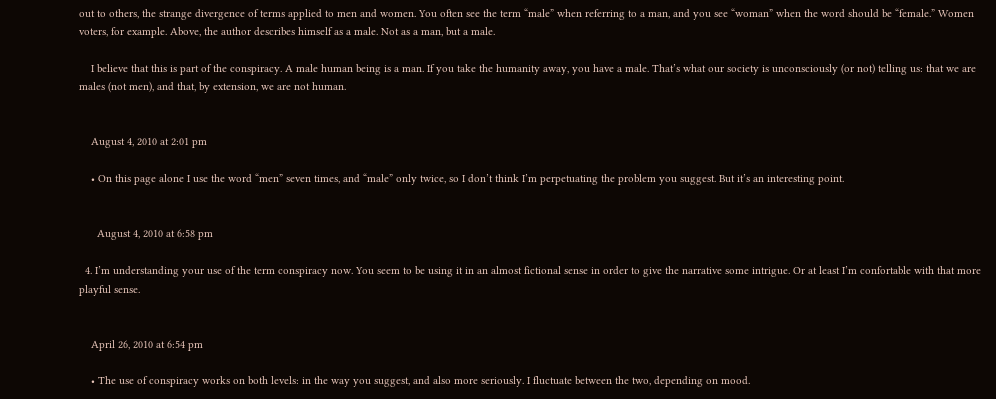out to others, the strange divergence of terms applied to men and women. You often see the term “male” when referring to a man, and you see “woman” when the word should be “female.” Women voters, for example. Above, the author describes himself as a male. Not as a man, but a male.

    I believe that this is part of the conspiracy. A male human being is a man. If you take the humanity away, you have a male. That’s what our society is unconsciously (or not) telling us: that we are males (not men), and that, by extension, we are not human.


    August 4, 2010 at 2:01 pm

    • On this page alone I use the word “men” seven times, and “male” only twice, so I don’t think I’m perpetuating the problem you suggest. But it’s an interesting point.


      August 4, 2010 at 6:58 pm

  4. I’m understanding your use of the term conspiracy now. You seem to be using it in an almost fictional sense in order to give the narrative some intrigue. Or at least I’m confortable with that more playful sense.


    April 26, 2010 at 6:54 pm

    • The use of conspiracy works on both levels: in the way you suggest, and also more seriously. I fluctuate between the two, depending on mood.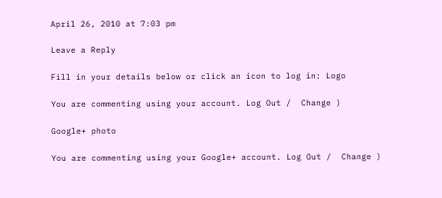April 26, 2010 at 7:03 pm

Leave a Reply

Fill in your details below or click an icon to log in: Logo

You are commenting using your account. Log Out /  Change )

Google+ photo

You are commenting using your Google+ account. Log Out /  Change )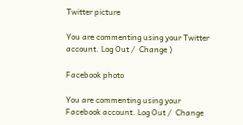Twitter picture

You are commenting using your Twitter account. Log Out /  Change )

Facebook photo

You are commenting using your Facebook account. Log Out /  Change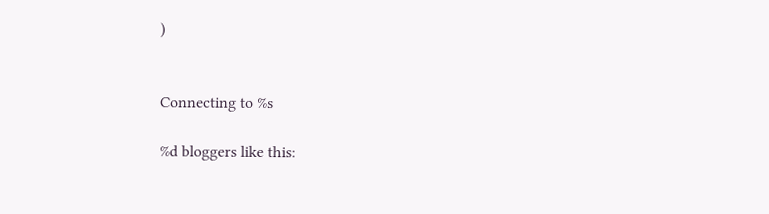)


Connecting to %s

%d bloggers like this: